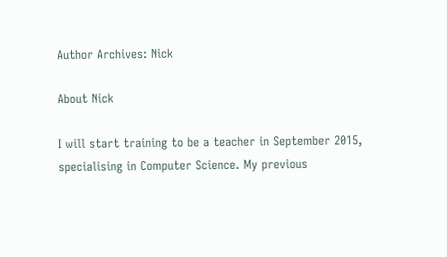Author Archives: Nick

About Nick

I will start training to be a teacher in September 2015, specialising in Computer Science. My previous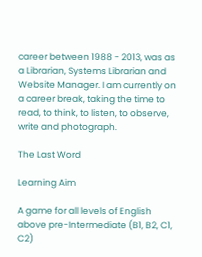career between 1988 - 2013, was as a Librarian, Systems Librarian and Website Manager. I am currently on a career break, taking the time to read, to think, to listen, to observe, write and photograph.

The Last Word

Learning Aim

A game for all levels of English above pre-Intermediate (B1, B2, C1, C2)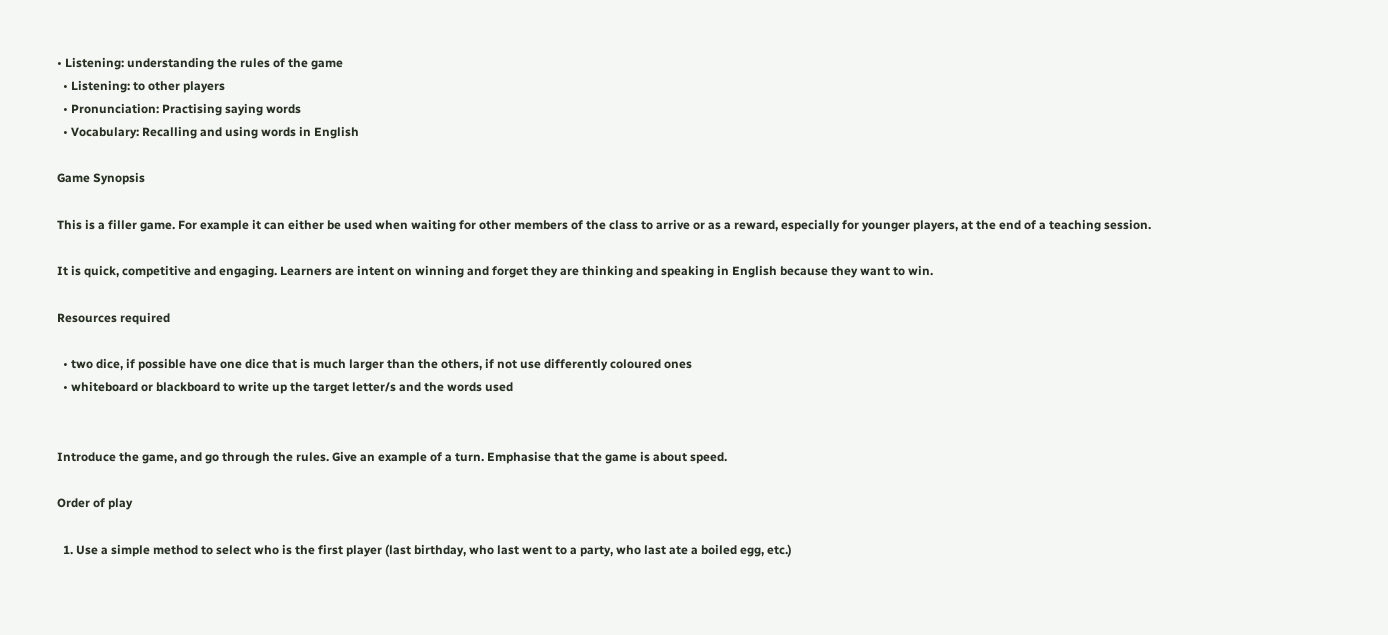• Listening: understanding the rules of the game
  • Listening: to other players
  • Pronunciation: Practising saying words
  • Vocabulary: Recalling and using words in English

Game Synopsis

This is a filler game. For example it can either be used when waiting for other members of the class to arrive or as a reward, especially for younger players, at the end of a teaching session.

It is quick, competitive and engaging. Learners are intent on winning and forget they are thinking and speaking in English because they want to win.

Resources required

  • two dice, if possible have one dice that is much larger than the others, if not use differently coloured ones
  • whiteboard or blackboard to write up the target letter/s and the words used


Introduce the game, and go through the rules. Give an example of a turn. Emphasise that the game is about speed.

Order of play

  1. Use a simple method to select who is the first player (last birthday, who last went to a party, who last ate a boiled egg, etc.)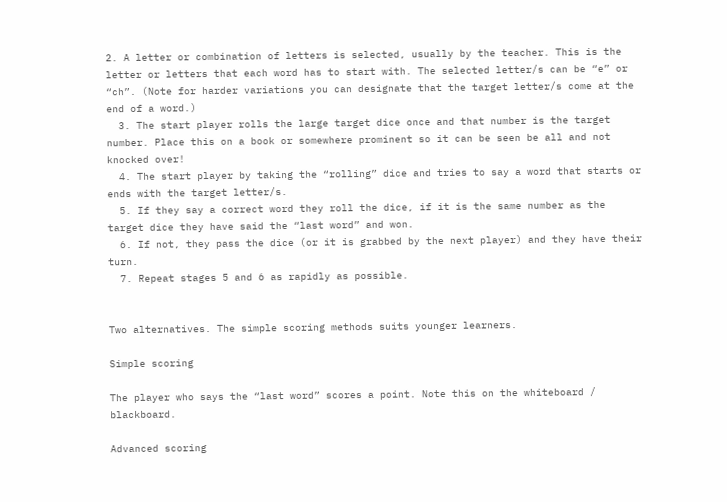2. A letter or combination of letters is selected, usually by the teacher. This is the letter or letters that each word has to start with. The selected letter/s can be “e” or “ch”. (Note for harder variations you can designate that the target letter/s come at the end of a word.)
  3. The start player rolls the large target dice once and that number is the target number. Place this on a book or somewhere prominent so it can be seen be all and not knocked over!
  4. The start player by taking the “rolling” dice and tries to say a word that starts or ends with the target letter/s.
  5. If they say a correct word they roll the dice, if it is the same number as the target dice they have said the “last word” and won.
  6. If not, they pass the dice (or it is grabbed by the next player) and they have their turn.
  7. Repeat stages 5 and 6 as rapidly as possible.


Two alternatives. The simple scoring methods suits younger learners.

Simple scoring

The player who says the “last word” scores a point. Note this on the whiteboard / blackboard.

Advanced scoring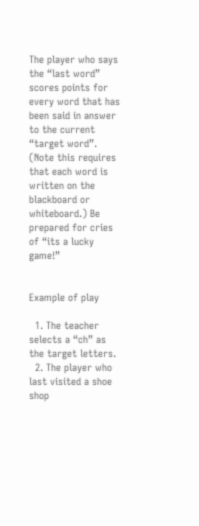The player who says the “last word” scores points for every word that has been said in answer to the current “target word”. (Note this requires that each word is written on the blackboard or whiteboard.) Be prepared for cries of “its a lucky game!”


Example of play

  1. The teacher selects a “ch” as the target letters.
  2. The player who last visited a shoe shop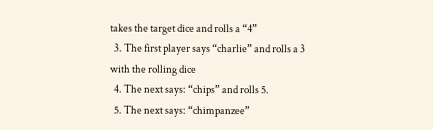takes the target dice and rolls a “4”
  3. The first player says “charlie” and rolls a 3 with the rolling dice
  4. The next says: “chips” and rolls 5.
  5. The next says: “chimpanzee”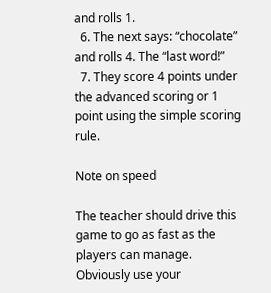and rolls 1.
  6. The next says: “chocolate” and rolls 4. The “last word!”
  7. They score 4 points under the advanced scoring or 1 point using the simple scoring rule.

Note on speed

The teacher should drive this game to go as fast as the players can manage. Obviously use your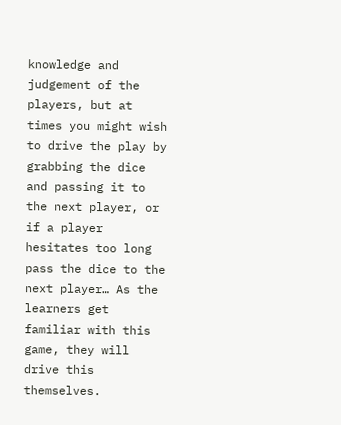knowledge and judgement of the players, but at times you might wish to drive the play by grabbing the dice and passing it to the next player, or if a player hesitates too long pass the dice to the next player… As the learners get familiar with this game, they will drive this themselves.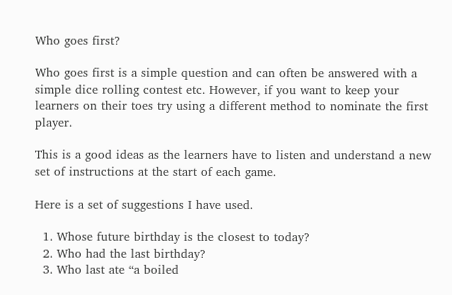Who goes first?

Who goes first is a simple question and can often be answered with a simple dice rolling contest etc. However, if you want to keep your learners on their toes try using a different method to nominate the first player.

This is a good ideas as the learners have to listen and understand a new set of instructions at the start of each game.

Here is a set of suggestions I have used.

  1. Whose future birthday is the closest to today?
  2. Who had the last birthday?
  3. Who last ate “a boiled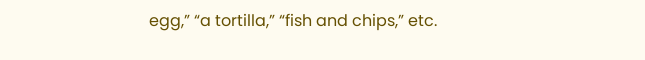egg,” “a tortilla,” “fish and chips,” etc.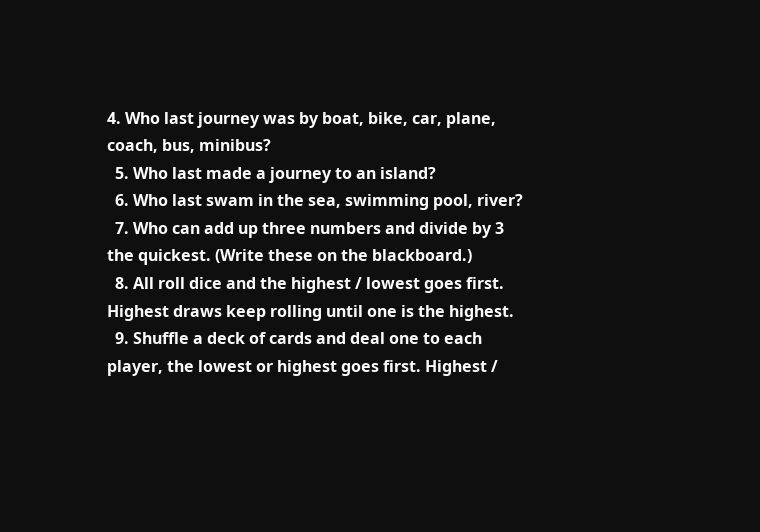4. Who last journey was by boat, bike, car, plane, coach, bus, minibus?
  5. Who last made a journey to an island?
  6. Who last swam in the sea, swimming pool, river?
  7. Who can add up three numbers and divide by 3 the quickest. (Write these on the blackboard.)
  8. All roll dice and the highest / lowest goes first. Highest draws keep rolling until one is the highest.
  9. Shuffle a deck of cards and deal one to each player, the lowest or highest goes first. Highest /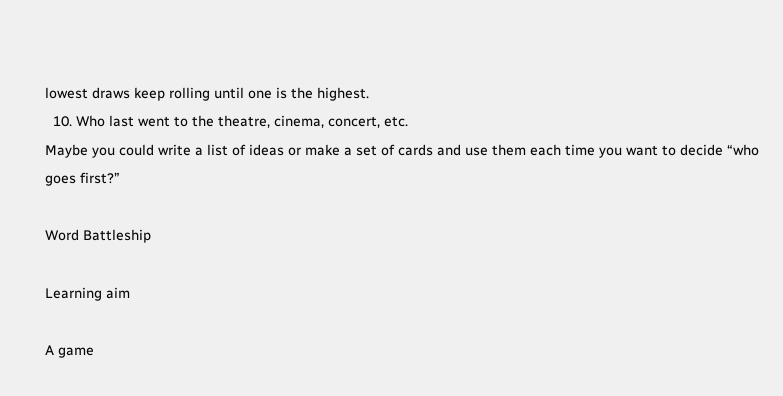lowest draws keep rolling until one is the highest.
  10. Who last went to the theatre, cinema, concert, etc.
Maybe you could write a list of ideas or make a set of cards and use them each time you want to decide “who goes first?”

Word Battleship

Learning aim

A game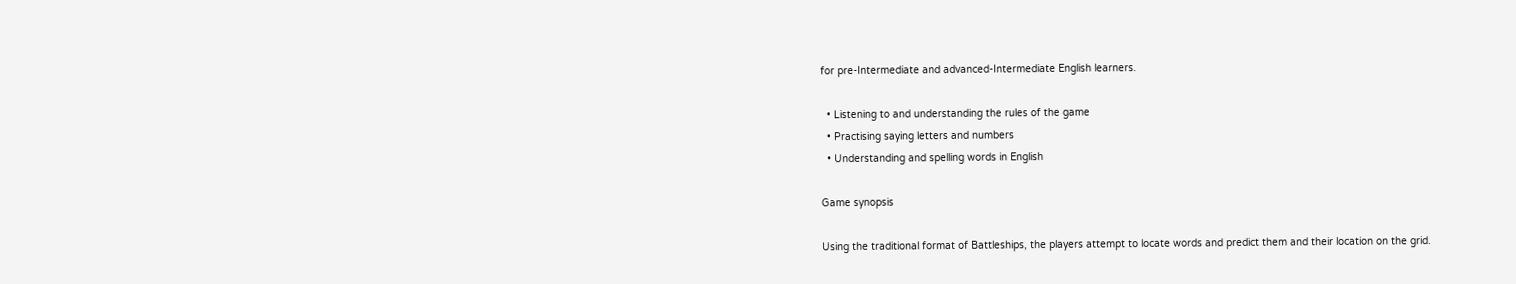for pre-Intermediate and advanced-Intermediate English learners.

  • Listening to and understanding the rules of the game
  • Practising saying letters and numbers
  • Understanding and spelling words in English

Game synopsis

Using the traditional format of Battleships, the players attempt to locate words and predict them and their location on the grid.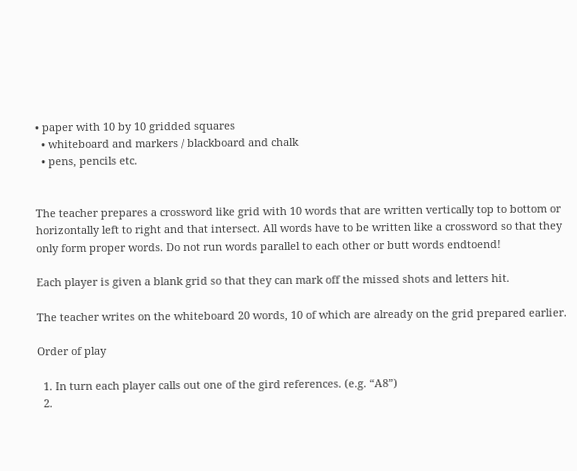• paper with 10 by 10 gridded squares
  • whiteboard and markers / blackboard and chalk
  • pens, pencils etc.


The teacher prepares a crossword like grid with 10 words that are written vertically top to bottom or horizontally left to right and that intersect. All words have to be written like a crossword so that they only form proper words. Do not run words parallel to each other or butt words endtoend!

Each player is given a blank grid so that they can mark off the missed shots and letters hit.

The teacher writes on the whiteboard 20 words, 10 of which are already on the grid prepared earlier.

Order of play

  1. In turn each player calls out one of the gird references. (e.g. “A8”)
  2.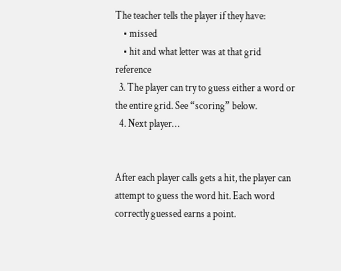The teacher tells the player if they have:
    • missed
    • hit and what letter was at that grid reference
  3. The player can try to guess either a word or the entire grid. See “scoring” below.
  4. Next player…


After each player calls gets a hit, the player can attempt to guess the word hit. Each word correctly guessed earns a point.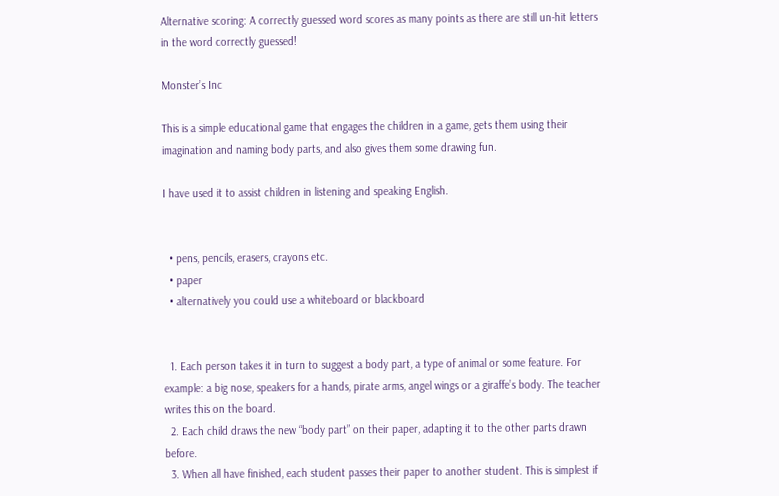Alternative scoring: A correctly guessed word scores as many points as there are still un-hit letters in the word correctly guessed!

Monster’s Inc

This is a simple educational game that engages the children in a game, gets them using their imagination and naming body parts, and also gives them some drawing fun.

I have used it to assist children in listening and speaking English.


  • pens, pencils, erasers, crayons etc.
  • paper
  • alternatively you could use a whiteboard or blackboard


  1. Each person takes it in turn to suggest a body part, a type of animal or some feature. For example: a big nose, speakers for a hands, pirate arms, angel wings or a giraffe’s body. The teacher writes this on the board.
  2. Each child draws the new “body part” on their paper, adapting it to the other parts drawn before.
  3. When all have finished, each student passes their paper to another student. This is simplest if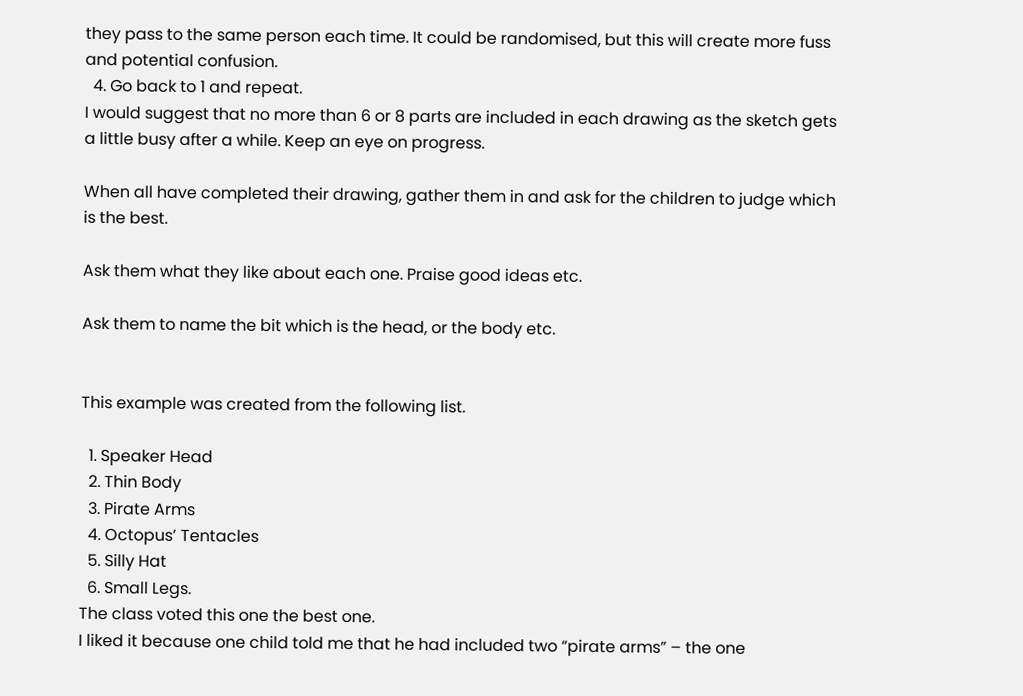they pass to the same person each time. It could be randomised, but this will create more fuss and potential confusion.
  4. Go back to 1 and repeat.
I would suggest that no more than 6 or 8 parts are included in each drawing as the sketch gets a little busy after a while. Keep an eye on progress.

When all have completed their drawing, gather them in and ask for the children to judge which is the best.

Ask them what they like about each one. Praise good ideas etc.

Ask them to name the bit which is the head, or the body etc.


This example was created from the following list.

  1. Speaker Head
  2. Thin Body
  3. Pirate Arms
  4. Octopus’ Tentacles
  5. Silly Hat
  6. Small Legs.
The class voted this one the best one.
I liked it because one child told me that he had included two “pirate arms” – the one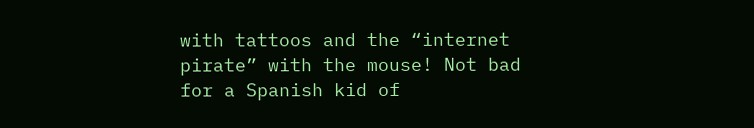with tattoos and the “internet pirate” with the mouse! Not bad for a Spanish kid of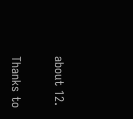about 12.


Thanks to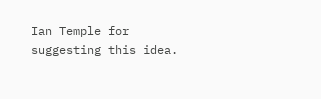Ian Temple for suggesting this idea.